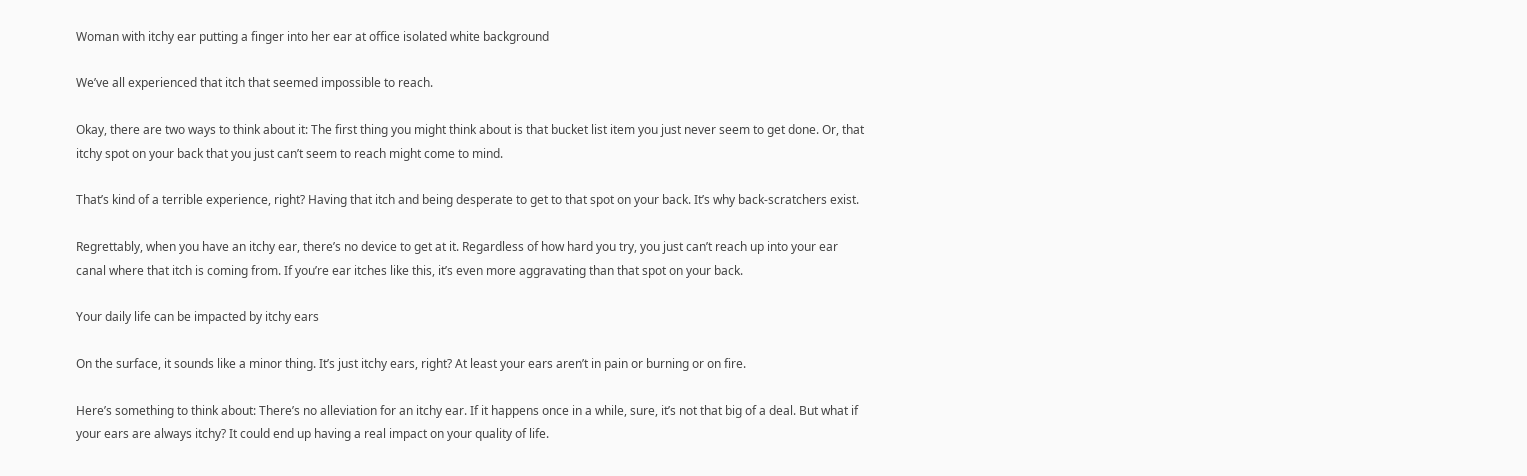Woman with itchy ear putting a finger into her ear at office isolated white background

We’ve all experienced that itch that seemed impossible to reach.

Okay, there are two ways to think about it: The first thing you might think about is that bucket list item you just never seem to get done. Or, that itchy spot on your back that you just can’t seem to reach might come to mind.

That’s kind of a terrible experience, right? Having that itch and being desperate to get to that spot on your back. It’s why back-scratchers exist.

Regrettably, when you have an itchy ear, there’s no device to get at it. Regardless of how hard you try, you just can’t reach up into your ear canal where that itch is coming from. If you’re ear itches like this, it’s even more aggravating than that spot on your back.

Your daily life can be impacted by itchy ears

On the surface, it sounds like a minor thing. It’s just itchy ears, right? At least your ears aren’t in pain or burning or on fire.

Here’s something to think about: There’s no alleviation for an itchy ear. If it happens once in a while, sure, it’s not that big of a deal. But what if your ears are always itchy? It could end up having a real impact on your quality of life.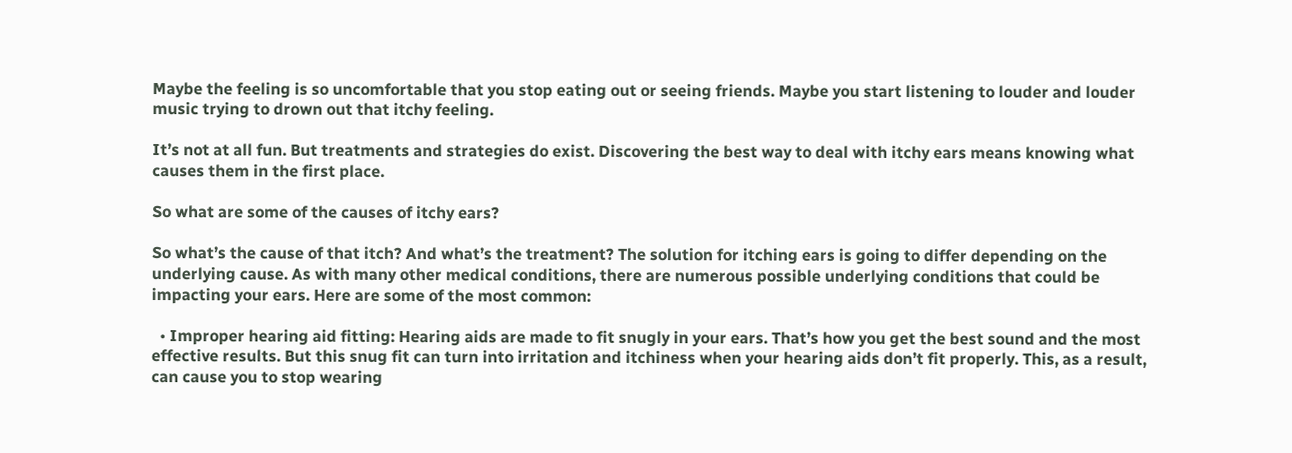Maybe the feeling is so uncomfortable that you stop eating out or seeing friends. Maybe you start listening to louder and louder music trying to drown out that itchy feeling.

It’s not at all fun. But treatments and strategies do exist. Discovering the best way to deal with itchy ears means knowing what causes them in the first place.

So what are some of the causes of itchy ears?

So what’s the cause of that itch? And what’s the treatment? The solution for itching ears is going to differ depending on the underlying cause. As with many other medical conditions, there are numerous possible underlying conditions that could be impacting your ears. Here are some of the most common:

  • Improper hearing aid fitting: Hearing aids are made to fit snugly in your ears. That’s how you get the best sound and the most effective results. But this snug fit can turn into irritation and itchiness when your hearing aids don’t fit properly. This, as a result, can cause you to stop wearing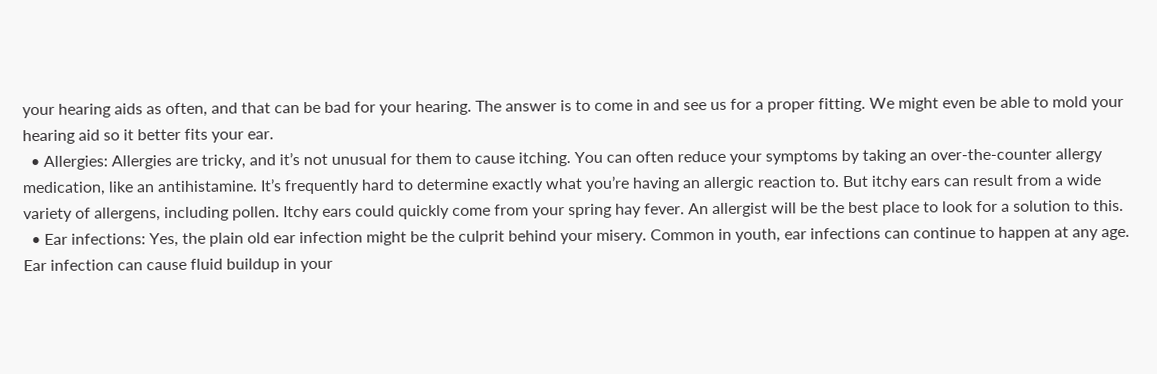your hearing aids as often, and that can be bad for your hearing. The answer is to come in and see us for a proper fitting. We might even be able to mold your hearing aid so it better fits your ear.
  • Allergies: Allergies are tricky, and it’s not unusual for them to cause itching. You can often reduce your symptoms by taking an over-the-counter allergy medication, like an antihistamine. It’s frequently hard to determine exactly what you’re having an allergic reaction to. But itchy ears can result from a wide variety of allergens, including pollen. Itchy ears could quickly come from your spring hay fever. An allergist will be the best place to look for a solution to this.
  • Ear infections: Yes, the plain old ear infection might be the culprit behind your misery. Common in youth, ear infections can continue to happen at any age. Ear infection can cause fluid buildup in your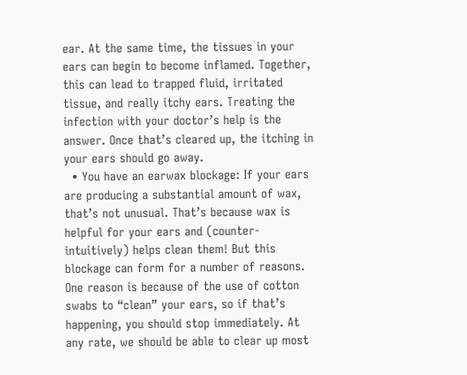ear. At the same time, the tissues in your ears can begin to become inflamed. Together, this can lead to trapped fluid, irritated tissue, and really itchy ears. Treating the infection with your doctor’s help is the answer. Once that’s cleared up, the itching in your ears should go away.
  • You have an earwax blockage: If your ears are producing a substantial amount of wax, that’s not unusual. That’s because wax is helpful for your ears and (counter-intuitively) helps clean them! But this blockage can form for a number of reasons. One reason is because of the use of cotton swabs to “clean” your ears, so if that’s happening, you should stop immediately. At any rate, we should be able to clear up most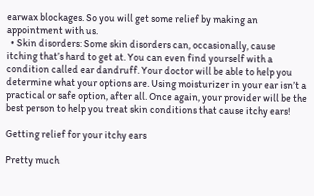earwax blockages. So you will get some relief by making an appointment with us.
  • Skin disorders: Some skin disorders can, occasionally, cause itching that’s hard to get at. You can even find yourself with a condition called ear dandruff. Your doctor will be able to help you determine what your options are. Using moisturizer in your ear isn’t a practical or safe option, after all. Once again, your provider will be the best person to help you treat skin conditions that cause itchy ears!

Getting relief for your itchy ears

Pretty much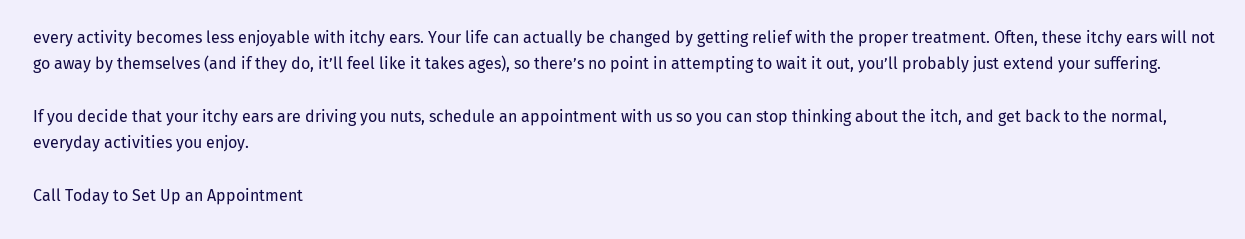every activity becomes less enjoyable with itchy ears. Your life can actually be changed by getting relief with the proper treatment. Often, these itchy ears will not go away by themselves (and if they do, it’ll feel like it takes ages), so there’s no point in attempting to wait it out, you’ll probably just extend your suffering.

If you decide that your itchy ears are driving you nuts, schedule an appointment with us so you can stop thinking about the itch, and get back to the normal, everyday activities you enjoy.

Call Today to Set Up an Appointment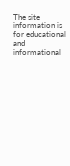The site information is for educational and informational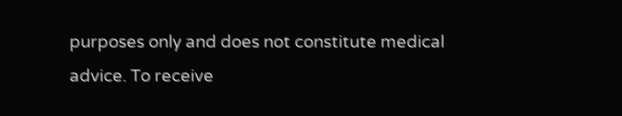purposes only and does not constitute medical advice. To receive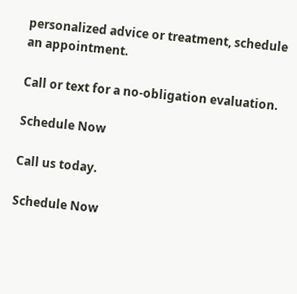personalized advice or treatment, schedule an appointment.

Call or text for a no-obligation evaluation.

Schedule Now

Call us today.

Schedule Now